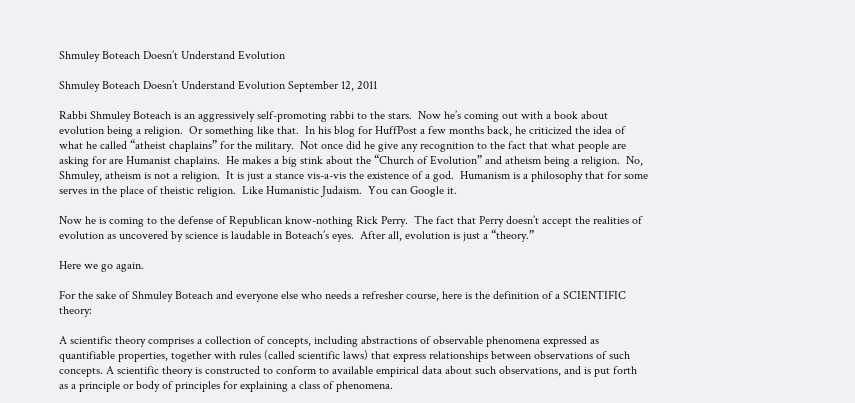Shmuley Boteach Doesn’t Understand Evolution

Shmuley Boteach Doesn’t Understand Evolution September 12, 2011

Rabbi Shmuley Boteach is an aggressively self-promoting rabbi to the stars.  Now he’s coming out with a book about evolution being a religion.  Or something like that.  In his blog for HuffPost a few months back, he criticized the idea of what he called “atheist chaplains” for the military.  Not once did he give any recognition to the fact that what people are asking for are Humanist chaplains.  He makes a big stink about the “Church of Evolution” and atheism being a religion.  No, Shmuley, atheism is not a religion.  It is just a stance vis-a-vis the existence of a god.  Humanism is a philosophy that for some serves in the place of theistic religion.  Like Humanistic Judaism.  You can Google it.

Now he is coming to the defense of Republican know-nothing Rick Perry.  The fact that Perry doesn’t accept the realities of evolution as uncovered by science is laudable in Boteach’s eyes.  After all, evolution is just a “theory.”

Here we go again.

For the sake of Shmuley Boteach and everyone else who needs a refresher course, here is the definition of a SCIENTIFIC theory:

A scientific theory comprises a collection of concepts, including abstractions of observable phenomena expressed as quantifiable properties, together with rules (called scientific laws) that express relationships between observations of such concepts. A scientific theory is constructed to conform to available empirical data about such observations, and is put forth as a principle or body of principles for explaining a class of phenomena.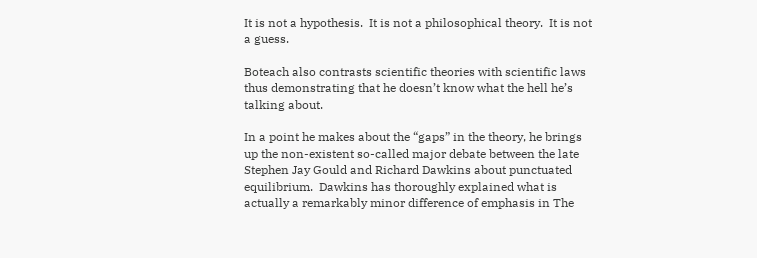It is not a hypothesis.  It is not a philosophical theory.  It is not a guess.

Boteach also contrasts scientific theories with scientific laws thus demonstrating that he doesn’t know what the hell he’s talking about.

In a point he makes about the “gaps” in the theory, he brings up the non-existent so-called major debate between the late Stephen Jay Gould and Richard Dawkins about punctuated equilibrium.  Dawkins has thoroughly explained what is actually a remarkably minor difference of emphasis in The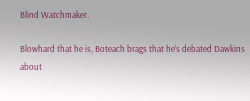Blind Watchmaker.

Blowhard that he is, Boteach brags that he’s debated Dawkins about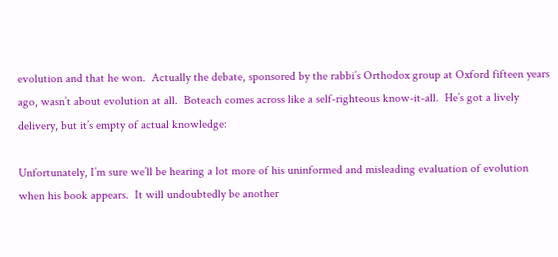evolution and that he won.  Actually the debate, sponsored by the rabbi’s Orthodox group at Oxford fifteen years ago, wasn’t about evolution at all.  Boteach comes across like a self-righteous know-it-all.  He’s got a lively delivery, but it’s empty of actual knowledge:

Unfortunately, I’m sure we’ll be hearing a lot more of his uninformed and misleading evaluation of evolution when his book appears.  It will undoubtedly be another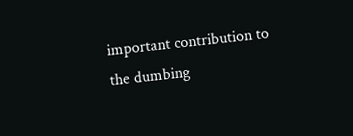important contribution to the dumbing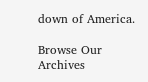down of America.

Browse Our Archives